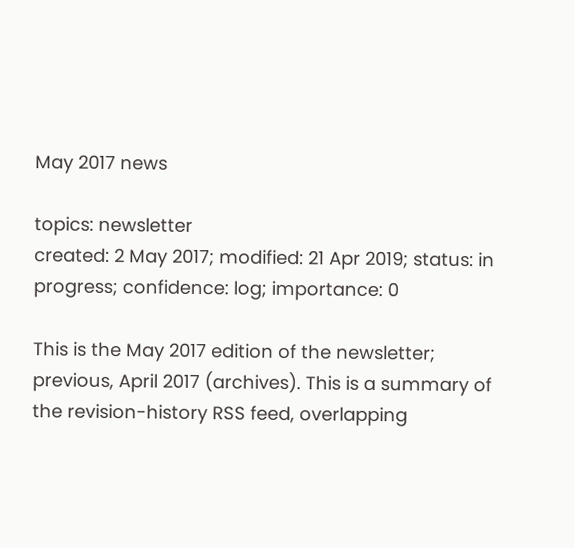May 2017 news

topics: newsletter
created: 2 May 2017; modified: 21 Apr 2019; status: in progress; confidence: log; importance: 0

This is the May 2017 edition of the newsletter; previous, April 2017 (archives). This is a summary of the revision-history RSS feed, overlapping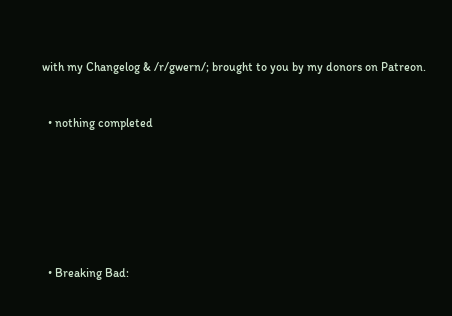with my Changelog & /r/gwern/; brought to you by my donors on Patreon.


  • nothing completed







  • Breaking Bad: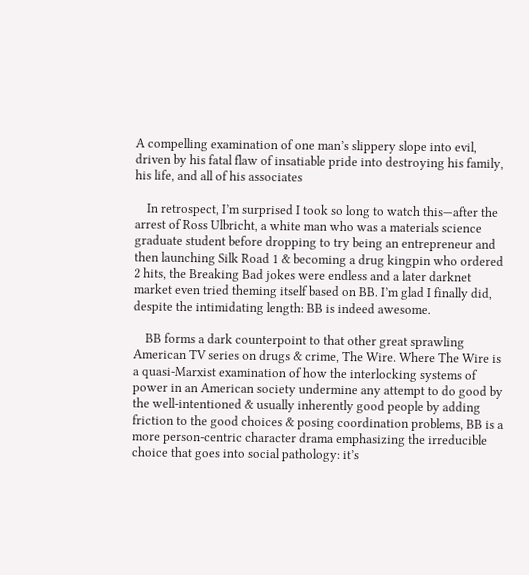A compelling examination of one man’s slippery slope into evil, driven by his fatal flaw of insatiable pride into destroying his family, his life, and all of his associates

    In retrospect, I’m surprised I took so long to watch this—after the arrest of Ross Ulbricht, a white man who was a materials science graduate student before dropping to try being an entrepreneur and then launching Silk Road 1 & becoming a drug kingpin who ordered 2 hits, the Breaking Bad jokes were endless and a later darknet market even tried theming itself based on BB. I’m glad I finally did, despite the intimidating length: BB is indeed awesome.

    BB forms a dark counterpoint to that other great sprawling American TV series on drugs & crime, The Wire. Where The Wire is a quasi-Marxist examination of how the interlocking systems of power in an American society undermine any attempt to do good by the well-intentioned & usually inherently good people by adding friction to the good choices & posing coordination problems, BB is a more person-centric character drama emphasizing the irreducible choice that goes into social pathology: it’s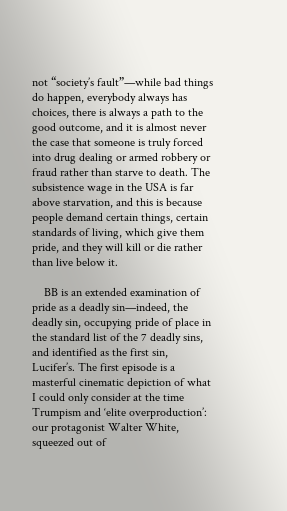not “society’s fault”—while bad things do happen, everybody always has choices, there is always a path to the good outcome, and it is almost never the case that someone is truly forced into drug dealing or armed robbery or fraud rather than starve to death. The subsistence wage in the USA is far above starvation, and this is because people demand certain things, certain standards of living, which give them pride, and they will kill or die rather than live below it.

    BB is an extended examination of pride as a deadly sin—indeed, the deadly sin, occupying pride of place in the standard list of the 7 deadly sins, and identified as the first sin, Lucifer’s. The first episode is a masterful cinematic depiction of what I could only consider at the time Trumpism and ‘elite overproduction’: our protagonist Walter White, squeezed out of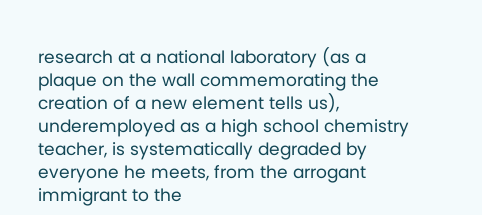research at a national laboratory (as a plaque on the wall commemorating the creation of a new element tells us), underemployed as a high school chemistry teacher, is systematically degraded by everyone he meets, from the arrogant immigrant to the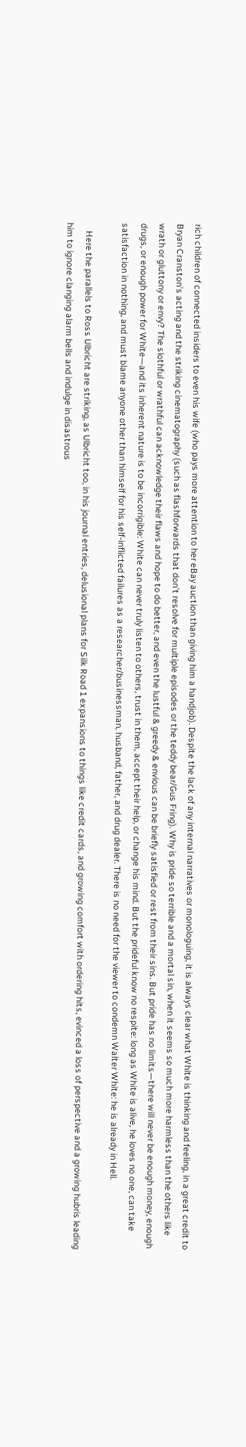rich children of connected insiders to even his wife (who pays more attention to her eBay auction than giving him a handjob). Despite the lack of any internal narratives or monologuing, it is always clear what White is thinking and feeling, in a great credit to Bryan Cranston’s acting and the striking cinematography (such as flashforwards that don’t resolve for multiple episodes or the teddy bear/Gus Fring). Why is pride so terrible and a mortal sin, when it seems so much more harmless than the others like wrath or gluttony or envy? The slothful or wrathful can acknowledge their flaws and hope to do better, and even the lustful & greedy & envious can be briefly satisfied or rest from their sins. But pride has no limits—there will never be enough money, enough drugs, or enough power for White—and its inherent nature is to be incorrigible: White can never truly listen to others, trust in them, accept their help, or change his mind. But the prideful know no respite: long as White is alive, he loves no one, can take satisfaction in nothing, and must blame anyone other than himself for his self-inflicted failures as a researcher/businessman, husband, father, and drug dealer. There is no need for the viewer to condemn Walter White: he is already in Hell.

    Here the parallels to Ross Ulbricht are striking, as Ulbricht too, in his journal entries, delusional plans for Silk Road 1 expansions to things like credit cards, and growing comfort with ordering hits, evinced a loss of perspective and a growing hubris leading him to ignore clanging alarm bells and indulge in disastrous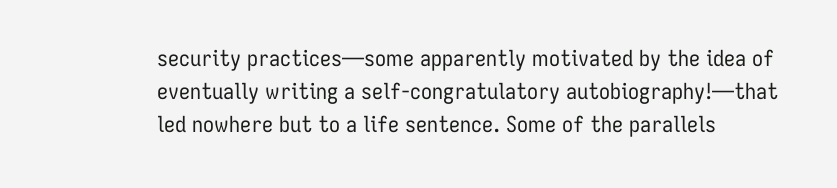security practices—some apparently motivated by the idea of eventually writing a self-congratulatory autobiography!—that led nowhere but to a life sentence. Some of the parallels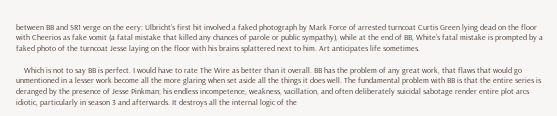between BB and SR1 verge on the eery: Ulbricht’s first hit involved a faked photograph by Mark Force of arrested turncoat Curtis Green lying dead on the floor with Cheerios as fake vomit (a fatal mistake that killed any chances of parole or public sympathy), while at the end of BB, White’s fatal mistake is prompted by a faked photo of the turncoat Jesse laying on the floor with his brains splattered next to him. Art anticipates life sometimes.

    Which is not to say BB is perfect. I would have to rate The Wire as better than it overall. BB has the problem of any great work, that flaws that would go unmentioned in a lesser work become all the more glaring when set aside all the things it does well. The fundamental problem with BB is that the entire series is deranged by the presence of Jesse Pinkman; his endless incompetence, weakness, vacillation, and often deliberately suicidal sabotage render entire plot arcs idiotic, particularly in season 3 and afterwards. It destroys all the internal logic of the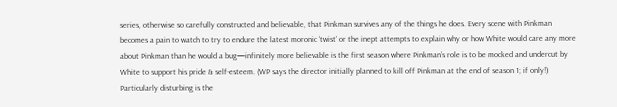series, otherwise so carefully constructed and believable, that Pinkman survives any of the things he does. Every scene with Pinkman becomes a pain to watch to try to endure the latest moronic ‘twist’ or the inept attempts to explain why or how White would care any more about Pinkman than he would a bug—infinitely more believable is the first season where Pinkman’s role is to be mocked and undercut by White to support his pride & self-esteem. (WP says the director initially planned to kill off Pinkman at the end of season 1; if only!) Particularly disturbing is the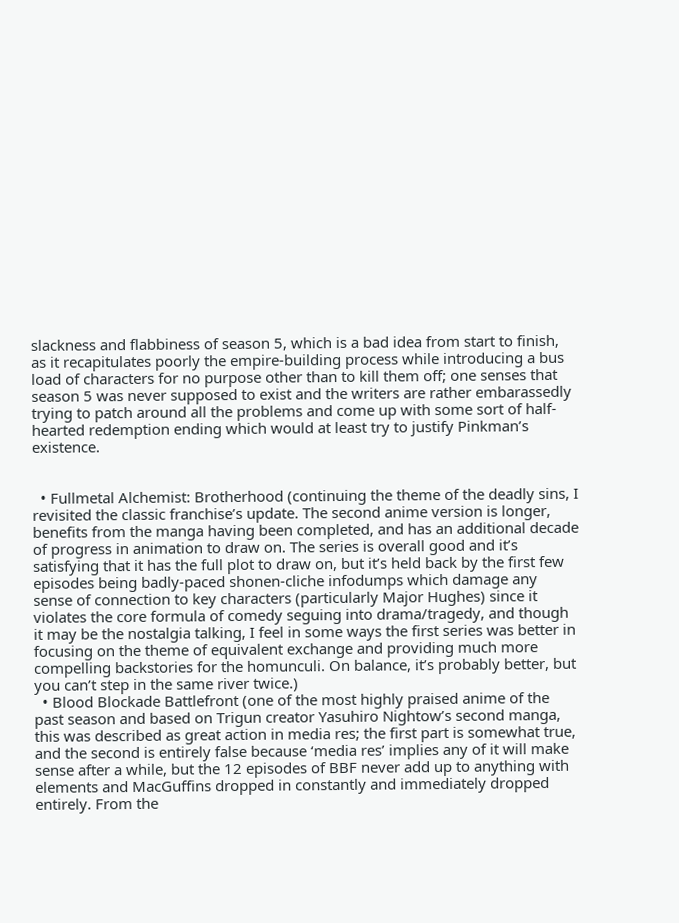slackness and flabbiness of season 5, which is a bad idea from start to finish, as it recapitulates poorly the empire-building process while introducing a bus load of characters for no purpose other than to kill them off; one senses that season 5 was never supposed to exist and the writers are rather embarassedly trying to patch around all the problems and come up with some sort of half-hearted redemption ending which would at least try to justify Pinkman’s existence.


  • Fullmetal Alchemist: Brotherhood (continuing the theme of the deadly sins, I revisited the classic franchise’s update. The second anime version is longer, benefits from the manga having been completed, and has an additional decade of progress in animation to draw on. The series is overall good and it’s satisfying that it has the full plot to draw on, but it’s held back by the first few episodes being badly-paced shonen-cliche infodumps which damage any sense of connection to key characters (particularly Major Hughes) since it violates the core formula of comedy seguing into drama/tragedy, and though it may be the nostalgia talking, I feel in some ways the first series was better in focusing on the theme of equivalent exchange and providing much more compelling backstories for the homunculi. On balance, it’s probably better, but you can’t step in the same river twice.)
  • Blood Blockade Battlefront (one of the most highly praised anime of the past season and based on Trigun creator Yasuhiro Nightow’s second manga, this was described as great action in media res; the first part is somewhat true, and the second is entirely false because ‘media res’ implies any of it will make sense after a while, but the 12 episodes of BBF never add up to anything with elements and MacGuffins dropped in constantly and immediately dropped entirely. From the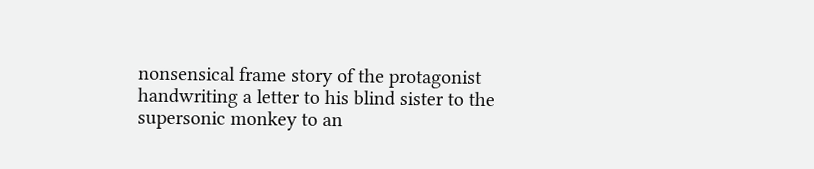nonsensical frame story of the protagonist handwriting a letter to his blind sister to the supersonic monkey to an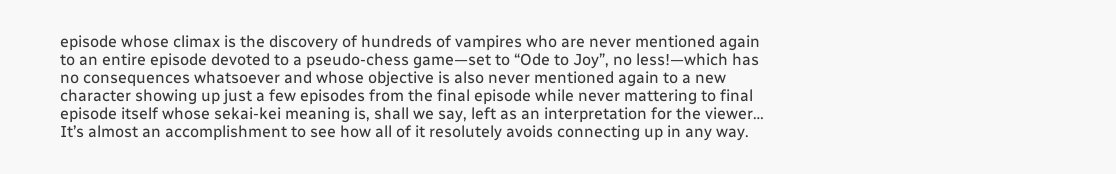episode whose climax is the discovery of hundreds of vampires who are never mentioned again to an entire episode devoted to a pseudo-chess game—set to “Ode to Joy”, no less!—which has no consequences whatsoever and whose objective is also never mentioned again to a new character showing up just a few episodes from the final episode while never mattering to final episode itself whose sekai-kei meaning is, shall we say, left as an interpretation for the viewer… It’s almost an accomplishment to see how all of it resolutely avoids connecting up in any way.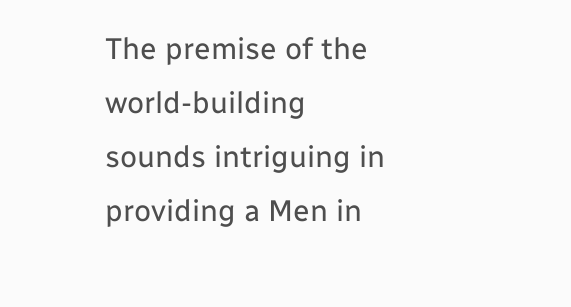The premise of the world-building sounds intriguing in providing a Men in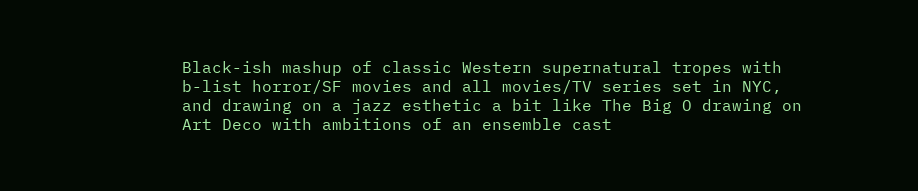Black-ish mashup of classic Western supernatural tropes with b-list horror/SF movies and all movies/TV series set in NYC, and drawing on a jazz esthetic a bit like The Big O drawing on Art Deco with ambitions of an ensemble cast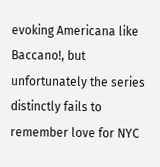evoking Americana like Baccano!, but unfortunately the series distinctly fails to remember love for NYC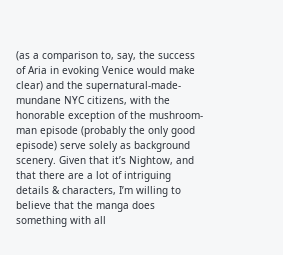(as a comparison to, say, the success of Aria in evoking Venice would make clear) and the supernatural-made-mundane NYC citizens, with the honorable exception of the mushroom-man episode (probably the only good episode) serve solely as background scenery. Given that it’s Nightow, and that there are a lot of intriguing details & characters, I’m willing to believe that the manga does something with all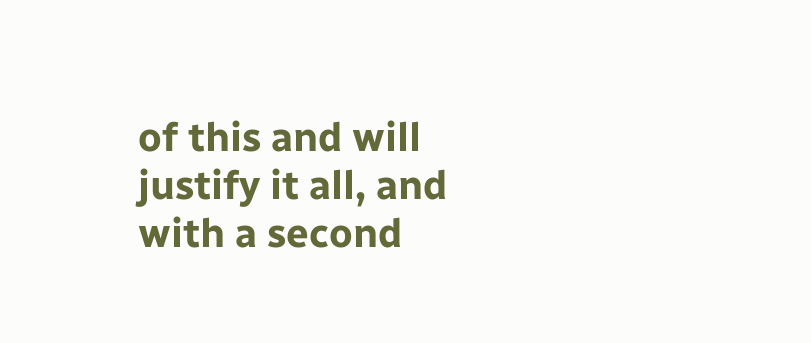of this and will justify it all, and with a second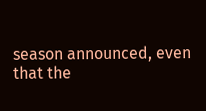season announced, even that the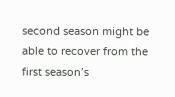second season might be able to recover from the first season’s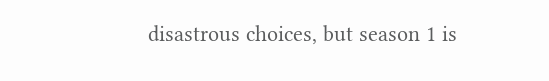disastrous choices, but season 1 is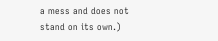a mess and does not stand on its own.)